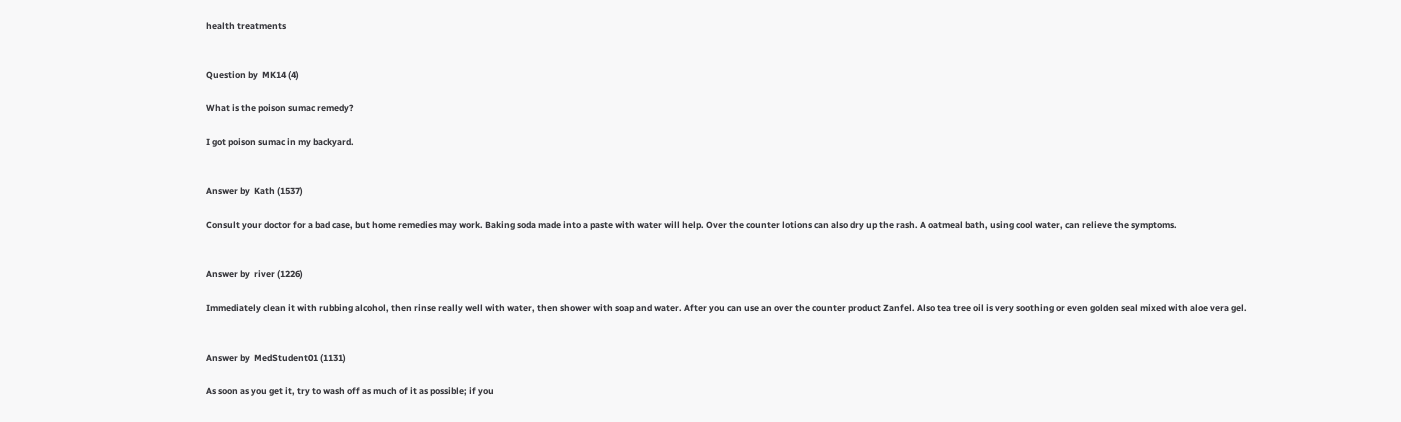health treatments


Question by  MK14 (4)

What is the poison sumac remedy?

I got poison sumac in my backyard.


Answer by  Kath (1537)

Consult your doctor for a bad case, but home remedies may work. Baking soda made into a paste with water will help. Over the counter lotions can also dry up the rash. A oatmeal bath, using cool water, can relieve the symptoms.


Answer by  river (1226)

Immediately clean it with rubbing alcohol, then rinse really well with water, then shower with soap and water. After you can use an over the counter product Zanfel. Also tea tree oil is very soothing or even golden seal mixed with aloe vera gel.


Answer by  MedStudent01 (1131)

As soon as you get it, try to wash off as much of it as possible; if you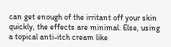can get enough of the irritant off your skin quickly, the effects are minimal. Else, using a topical anti-itch cream like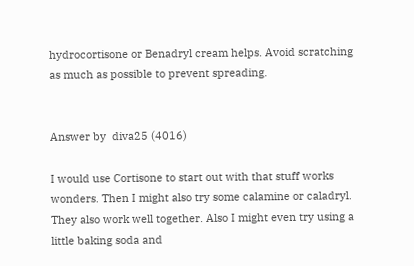hydrocortisone or Benadryl cream helps. Avoid scratching as much as possible to prevent spreading.


Answer by  diva25 (4016)

I would use Cortisone to start out with that stuff works wonders. Then I might also try some calamine or caladryl. They also work well together. Also I might even try using a little baking soda and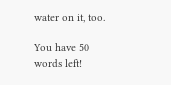water on it, too.

You have 50 words left!